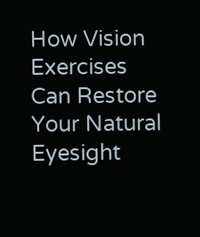How Vision Exercises Can Restore Your Natural Eyesight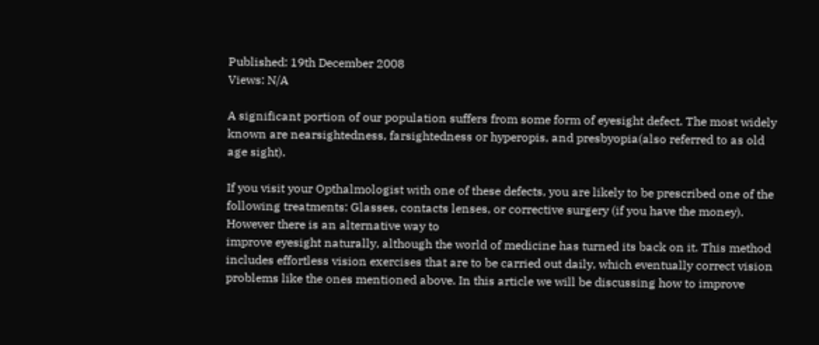Published: 19th December 2008
Views: N/A

A significant portion of our population suffers from some form of eyesight defect. The most widely known are nearsightedness, farsightedness or hyperopis, and presbyopia(also referred to as old age sight).

If you visit your Opthalmologist with one of these defects, you are likely to be prescribed one of the following treatments: Glasses, contacts lenses, or corrective surgery (if you have the money). However there is an alternative way to
improve eyesight naturally, although the world of medicine has turned its back on it. This method includes effortless vision exercises that are to be carried out daily, which eventually correct vision problems like the ones mentioned above. In this article we will be discussing how to improve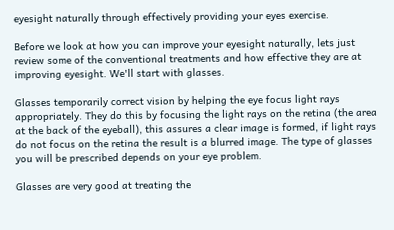eyesight naturally through effectively providing your eyes exercise.

Before we look at how you can improve your eyesight naturally, lets just review some of the conventional treatments and how effective they are at improving eyesight. We'll start with glasses.

Glasses temporarily correct vision by helping the eye focus light rays appropriately. They do this by focusing the light rays on the retina (the area at the back of the eyeball), this assures a clear image is formed, if light rays do not focus on the retina the result is a blurred image. The type of glasses you will be prescribed depends on your eye problem.

Glasses are very good at treating the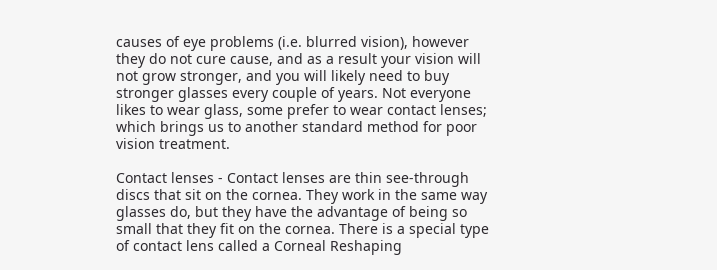causes of eye problems (i.e. blurred vision), however they do not cure cause, and as a result your vision will not grow stronger, and you will likely need to buy stronger glasses every couple of years. Not everyone likes to wear glass, some prefer to wear contact lenses; which brings us to another standard method for poor vision treatment.

Contact lenses - Contact lenses are thin see-through discs that sit on the cornea. They work in the same way glasses do, but they have the advantage of being so small that they fit on the cornea. There is a special type of contact lens called a Corneal Reshaping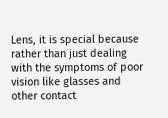Lens, it is special because rather than just dealing with the symptoms of poor vision like glasses and other contact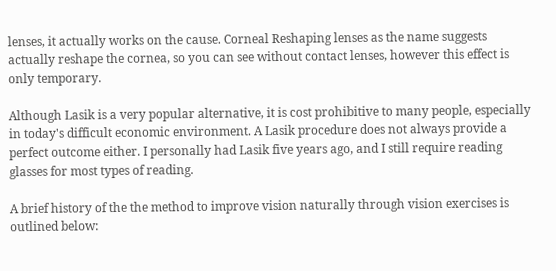lenses, it actually works on the cause. Corneal Reshaping lenses as the name suggests actually reshape the cornea, so you can see without contact lenses, however this effect is only temporary.

Although Lasik is a very popular alternative, it is cost prohibitive to many people, especially in today's difficult economic environment. A Lasik procedure does not always provide a perfect outcome either. I personally had Lasik five years ago, and I still require reading glasses for most types of reading.

A brief history of the the method to improve vision naturally through vision exercises is outlined below: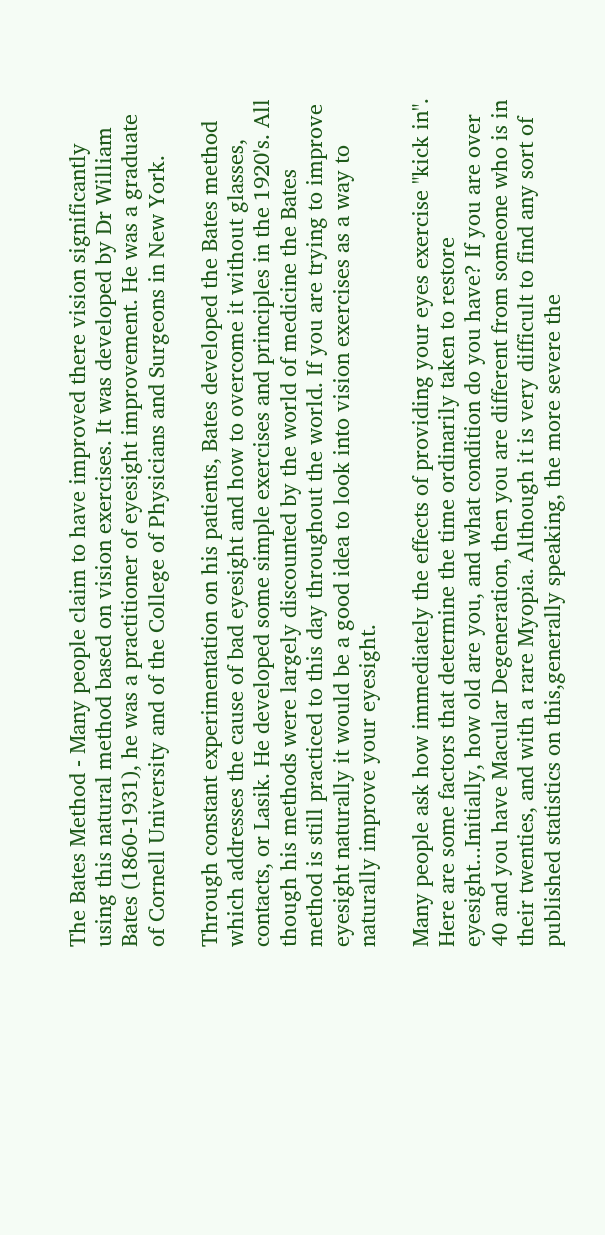The Bates Method - Many people claim to have improved there vision significantly using this natural method based on vision exercises. It was developed by Dr William Bates (1860-1931), he was a practitioner of eyesight improvement. He was a graduate of Cornell University and of the College of Physicians and Surgeons in New York.

Through constant experimentation on his patients, Bates developed the Bates method which addresses the cause of bad eyesight and how to overcome it without glasses, contacts, or Lasik. He developed some simple exercises and principles in the 1920's. All though his methods were largely discounted by the world of medicine the Bates method is still practiced to this day throughout the world. If you are trying to improve eyesight naturally it would be a good idea to look into vision exercises as a way to naturally improve your eyesight.

Many people ask how immediately the effects of providing your eyes exercise "kick in". Here are some factors that determine the time ordinarily taken to restore eyesight...Initially, how old are you, and what condition do you have? If you are over 40 and you have Macular Degeneration, then you are different from someone who is in their twenties, and with a rare Myopia. Although it is very difficult to find any sort of published statistics on this,generally speaking, the more severe the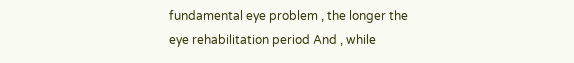fundamental eye problem , the longer the eye rehabilitation period And , while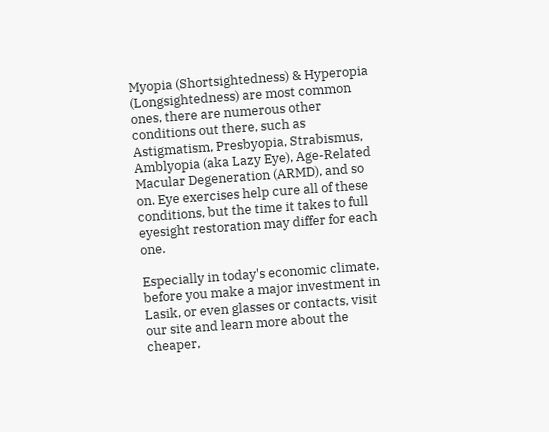Myopia (Shortsightedness) & Hyperopia (Longsightedness) are most common ones, there are numerous other conditions out there, such as Astigmatism, Presbyopia, Strabismus, Amblyopia (aka Lazy Eye), Age-Related Macular Degeneration (ARMD), and so on. Eye exercises help cure all of these conditions, but the time it takes to full eyesight restoration may differ for each one.

Especially in today's economic climate, before you make a major investment in Lasik, or even glasses or contacts, visit our site and learn more about the cheaper,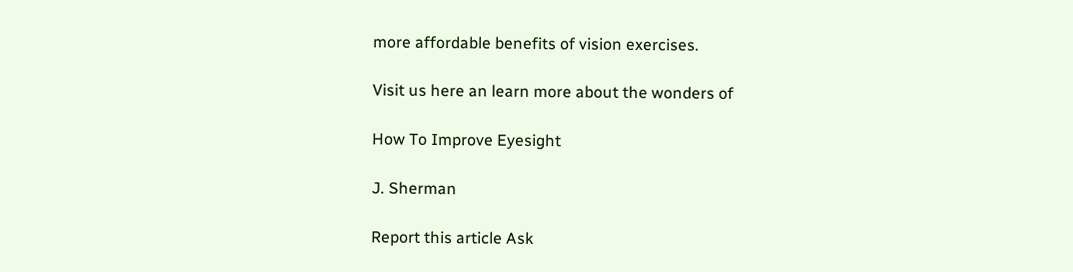more affordable benefits of vision exercises.

Visit us here an learn more about the wonders of

How To Improve Eyesight

J. Sherman

Report this article Ask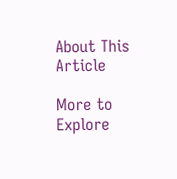About This Article

More to Explore